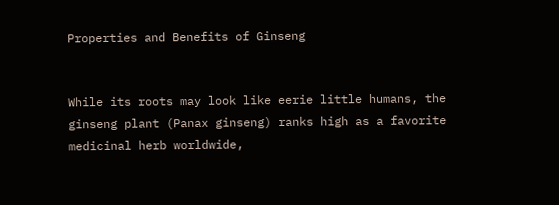Properties and Benefits of Ginseng


While its roots may look like eerie little humans, the ginseng plant (Panax ginseng) ranks high as a favorite medicinal herb worldwide,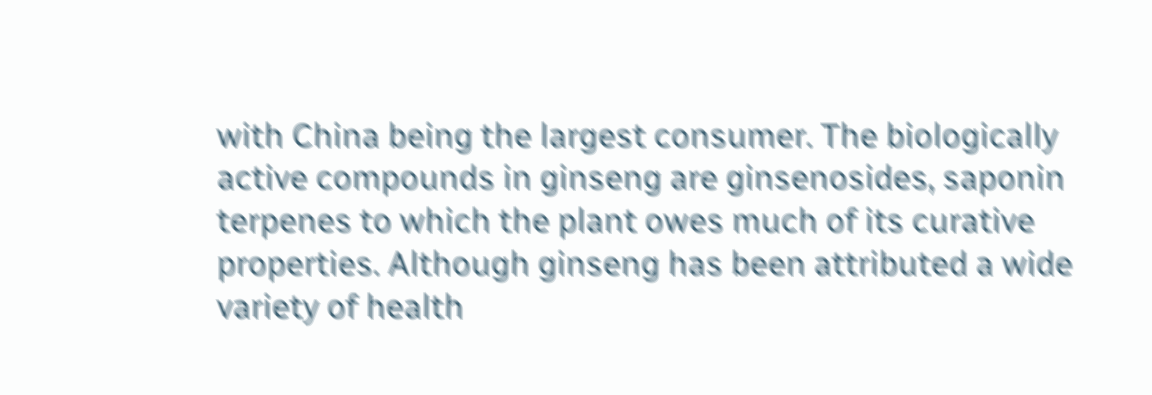with China being the largest consumer. The biologically active compounds in ginseng are ginsenosides, saponin terpenes to which the plant owes much of its curative properties. Although ginseng has been attributed a wide variety of health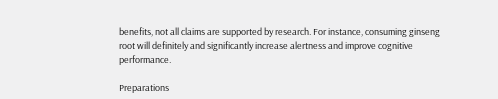benefits, not all claims are supported by research. For instance, consuming ginseng root will definitely and significantly increase alertness and improve cognitive performance.

Preparations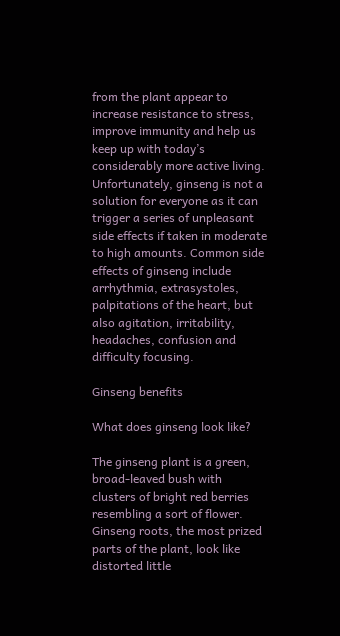from the plant appear to increase resistance to stress, improve immunity and help us keep up with today’s considerably more active living. Unfortunately, ginseng is not a solution for everyone as it can trigger a series of unpleasant side effects if taken in moderate to high amounts. Common side effects of ginseng include arrhythmia, extrasystoles, palpitations of the heart, but also agitation, irritability, headaches, confusion and difficulty focusing.

Ginseng benefits

What does ginseng look like?

The ginseng plant is a green, broad-leaved bush with clusters of bright red berries resembling a sort of flower. Ginseng roots, the most prized parts of the plant, look like distorted little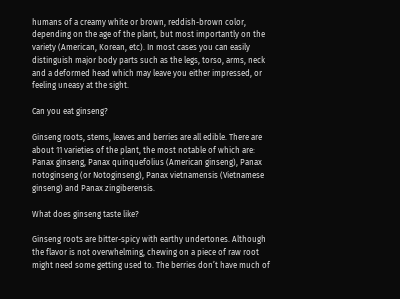humans of a creamy white or brown, reddish-brown color, depending on the age of the plant, but most importantly on the variety (American, Korean, etc). In most cases you can easily distinguish major body parts such as the legs, torso, arms, neck and a deformed head which may leave you either impressed, or feeling uneasy at the sight.

Can you eat ginseng?

Ginseng roots, stems, leaves and berries are all edible. There are about 11 varieties of the plant, the most notable of which are: Panax ginseng, Panax quinquefolius (American ginseng), Panax notoginseng (or Notoginseng), Panax vietnamensis (Vietnamese ginseng) and Panax zingiberensis.

What does ginseng taste like?

Ginseng roots are bitter-spicy with earthy undertones. Although the flavor is not overwhelming, chewing on a piece of raw root might need some getting used to. The berries don’t have much of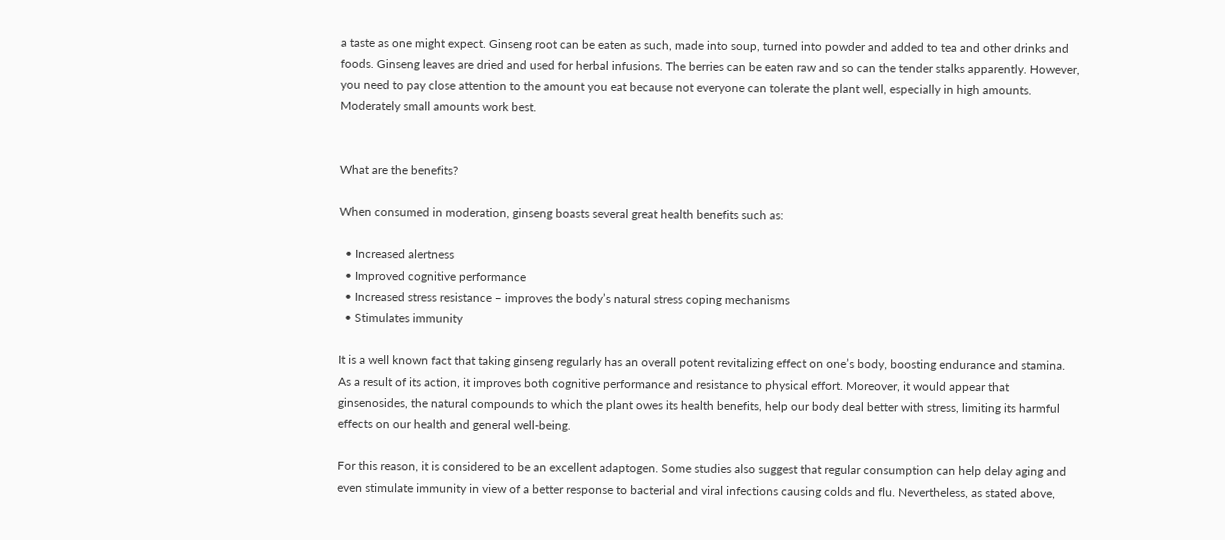a taste as one might expect. Ginseng root can be eaten as such, made into soup, turned into powder and added to tea and other drinks and foods. Ginseng leaves are dried and used for herbal infusions. The berries can be eaten raw and so can the tender stalks apparently. However, you need to pay close attention to the amount you eat because not everyone can tolerate the plant well, especially in high amounts. Moderately small amounts work best.


What are the benefits?

When consumed in moderation, ginseng boasts several great health benefits such as:

  • Increased alertness
  • Improved cognitive performance
  • Increased stress resistance – improves the body’s natural stress coping mechanisms
  • Stimulates immunity

It is a well known fact that taking ginseng regularly has an overall potent revitalizing effect on one’s body, boosting endurance and stamina. As a result of its action, it improves both cognitive performance and resistance to physical effort. Moreover, it would appear that ginsenosides, the natural compounds to which the plant owes its health benefits, help our body deal better with stress, limiting its harmful effects on our health and general well-being.

For this reason, it is considered to be an excellent adaptogen. Some studies also suggest that regular consumption can help delay aging and even stimulate immunity in view of a better response to bacterial and viral infections causing colds and flu. Nevertheless, as stated above,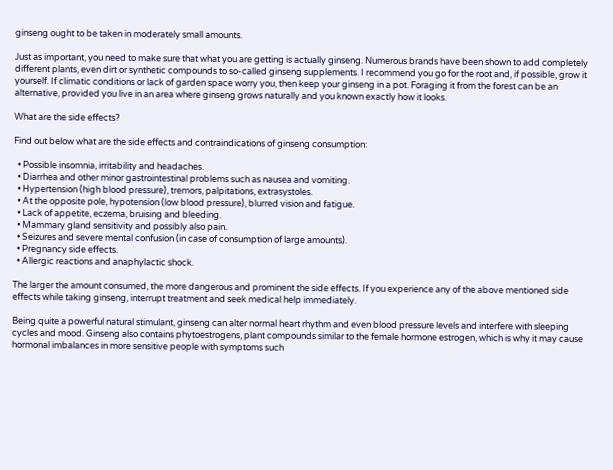ginseng ought to be taken in moderately small amounts.

Just as important, you need to make sure that what you are getting is actually ginseng. Numerous brands have been shown to add completely different plants, even dirt or synthetic compounds to so-called ginseng supplements. I recommend you go for the root and, if possible, grow it yourself. If climatic conditions or lack of garden space worry you, then keep your ginseng in a pot. Foraging it from the forest can be an alternative, provided you live in an area where ginseng grows naturally and you known exactly how it looks.

What are the side effects?

Find out below what are the side effects and contraindications of ginseng consumption:

  • Possible insomnia, irritability and headaches.
  • Diarrhea and other minor gastrointestinal problems such as nausea and vomiting.
  • Hypertension (high blood pressure), tremors, palpitations, extrasystoles.
  • At the opposite pole, hypotension (low blood pressure), blurred vision and fatigue.
  • Lack of appetite, eczema, bruising and bleeding.
  • Mammary gland sensitivity and possibly also pain.
  • Seizures and severe mental confusion (in case of consumption of large amounts).
  • Pregnancy side effects.
  • Allergic reactions and anaphylactic shock.

The larger the amount consumed, the more dangerous and prominent the side effects. If you experience any of the above mentioned side effects while taking ginseng, interrupt treatment and seek medical help immediately.

Being quite a powerful natural stimulant, ginseng can alter normal heart rhythm and even blood pressure levels and interfere with sleeping cycles and mood. Ginseng also contains phytoestrogens, plant compounds similar to the female hormone estrogen, which is why it may cause hormonal imbalances in more sensitive people with symptoms such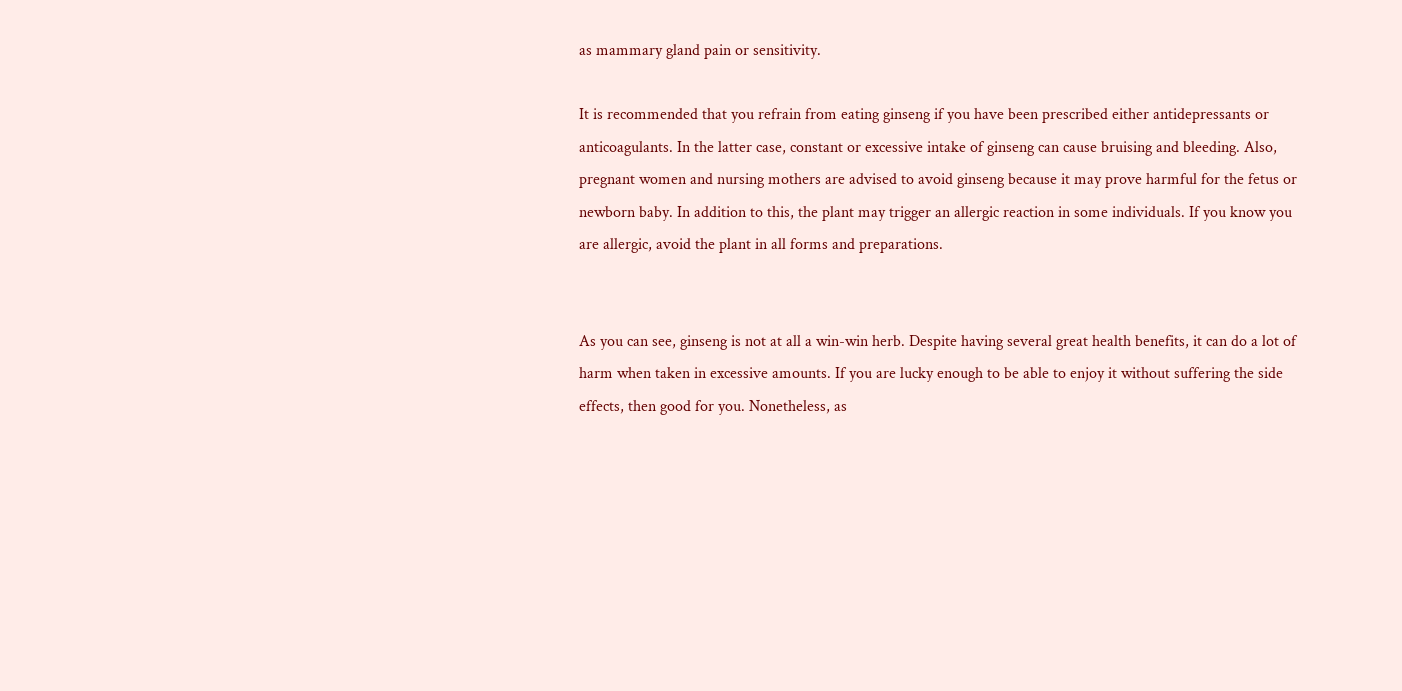as mammary gland pain or sensitivity.

It is recommended that you refrain from eating ginseng if you have been prescribed either antidepressants or anticoagulants. In the latter case, constant or excessive intake of ginseng can cause bruising and bleeding. Also, pregnant women and nursing mothers are advised to avoid ginseng because it may prove harmful for the fetus or newborn baby. In addition to this, the plant may trigger an allergic reaction in some individuals. If you know you are allergic, avoid the plant in all forms and preparations.


As you can see, ginseng is not at all a win-win herb. Despite having several great health benefits, it can do a lot of harm when taken in excessive amounts. If you are lucky enough to be able to enjoy it without suffering the side effects, then good for you. Nonetheless, as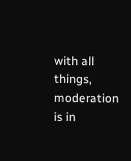with all things, moderation is in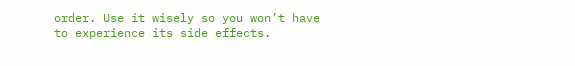order. Use it wisely so you won’t have to experience its side effects.